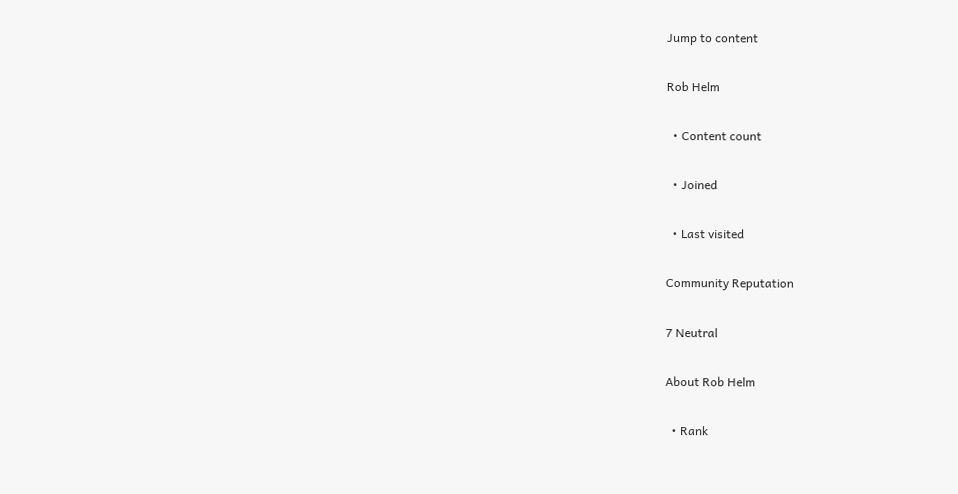Jump to content

Rob Helm

  • Content count

  • Joined

  • Last visited

Community Reputation

7 Neutral

About Rob Helm

  • Rank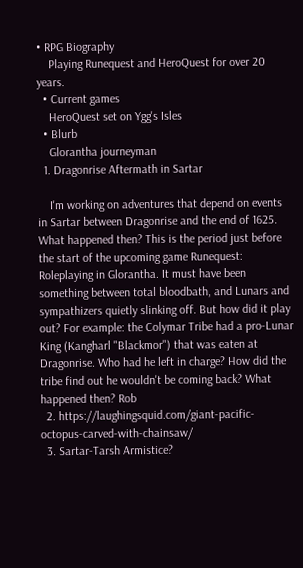• RPG Biography
    Playing Runequest and HeroQuest for over 20 years.
  • Current games
    HeroQuest set on Ygg's Isles
  • Blurb
    Glorantha journeyman
  1. Dragonrise Aftermath in Sartar

    I'm working on adventures that depend on events in Sartar between Dragonrise and the end of 1625. What happened then? This is the period just before the start of the upcoming game Runequest: Roleplaying in Glorantha. It must have been something between total bloodbath, and Lunars and sympathizers quietly slinking off. But how did it play out? For example: the Colymar Tribe had a pro-Lunar King (Kangharl "Blackmor") that was eaten at Dragonrise. Who had he left in charge? How did the tribe find out he wouldn't be coming back? What happened then? Rob
  2. https://laughingsquid.com/giant-pacific-octopus-carved-with-chainsaw/
  3. Sartar-Tarsh Armistice?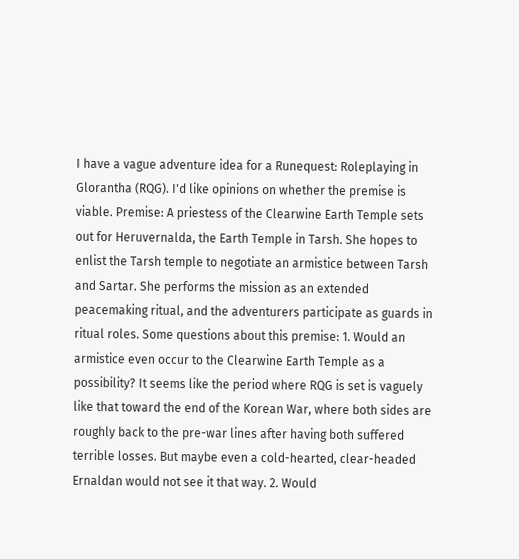I have a vague adventure idea for a Runequest: Roleplaying in Glorantha (RQG). I'd like opinions on whether the premise is viable. Premise: A priestess of the Clearwine Earth Temple sets out for Heruvernalda, the Earth Temple in Tarsh. She hopes to enlist the Tarsh temple to negotiate an armistice between Tarsh and Sartar. She performs the mission as an extended peacemaking ritual, and the adventurers participate as guards in ritual roles. Some questions about this premise: 1. Would an armistice even occur to the Clearwine Earth Temple as a possibility? It seems like the period where RQG is set is vaguely like that toward the end of the Korean War, where both sides are roughly back to the pre-war lines after having both suffered terrible losses. But maybe even a cold-hearted, clear-headed Ernaldan would not see it that way. 2. Would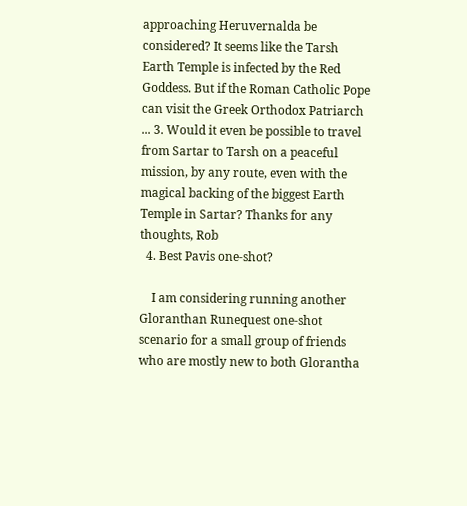approaching Heruvernalda be considered? It seems like the Tarsh Earth Temple is infected by the Red Goddess. But if the Roman Catholic Pope can visit the Greek Orthodox Patriarch ... 3. Would it even be possible to travel from Sartar to Tarsh on a peaceful mission, by any route, even with the magical backing of the biggest Earth Temple in Sartar? Thanks for any thoughts, Rob
  4. Best Pavis one-shot?

    I am considering running another Gloranthan Runequest one-shot scenario for a small group of friends who are mostly new to both Glorantha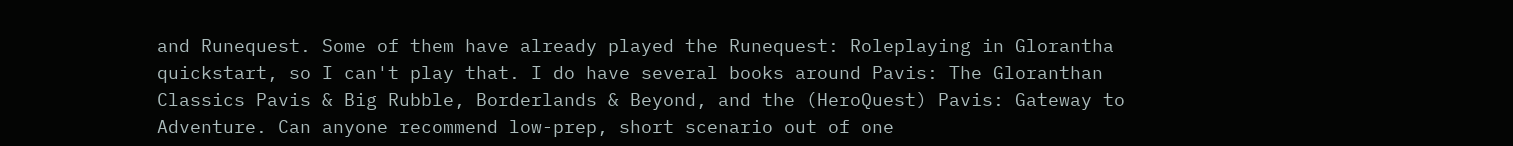and Runequest. Some of them have already played the Runequest: Roleplaying in Glorantha quickstart, so I can't play that. I do have several books around Pavis: The Gloranthan Classics Pavis & Big Rubble, Borderlands & Beyond, and the (HeroQuest) Pavis: Gateway to Adventure. Can anyone recommend low-prep, short scenario out of one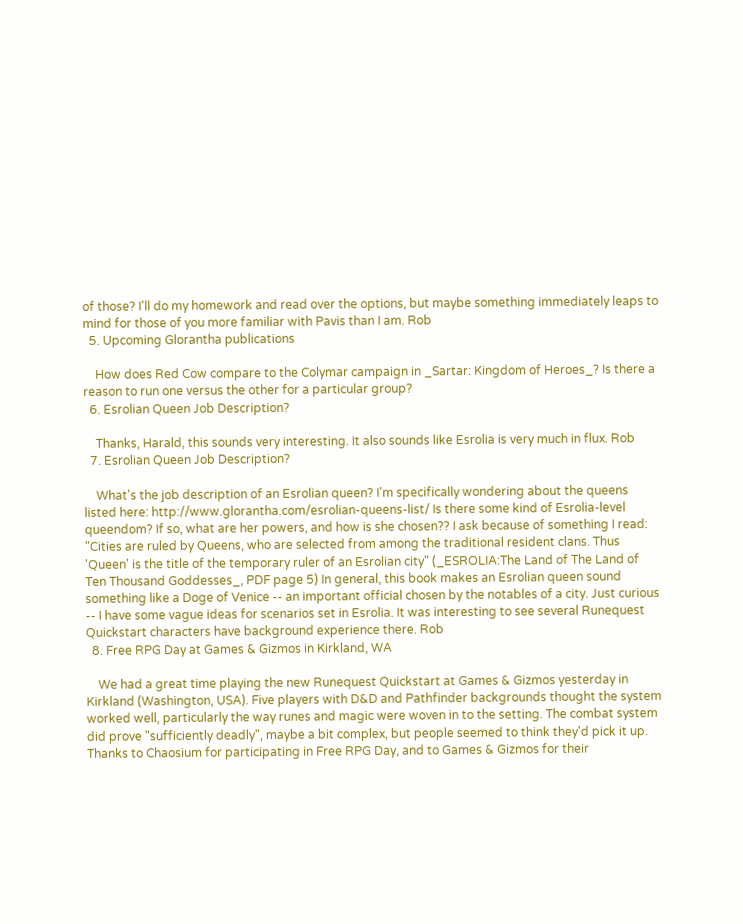of those? I'll do my homework and read over the options, but maybe something immediately leaps to mind for those of you more familiar with Pavis than I am. Rob
  5. Upcoming Glorantha publications

    How does Red Cow compare to the Colymar campaign in _Sartar: Kingdom of Heroes_? Is there a reason to run one versus the other for a particular group?
  6. Esrolian Queen Job Description?

    Thanks, Harald, this sounds very interesting. It also sounds like Esrolia is very much in flux. Rob
  7. Esrolian Queen Job Description?

    What's the job description of an Esrolian queen? I'm specifically wondering about the queens listed here: http://www.glorantha.com/esrolian-queens-list/ Is there some kind of Esrolia-level queendom? If so, what are her powers, and how is she chosen?? I ask because of something I read: "Cities are ruled by Queens, who are selected from among the traditional resident clans. Thus 'Queen' is the title of the temporary ruler of an Esrolian city" (_ESROLIA:The Land of The Land of Ten Thousand Goddesses_, PDF page 5) In general, this book makes an Esrolian queen sound something like a Doge of Venice -- an important official chosen by the notables of a city. Just curious -- I have some vague ideas for scenarios set in Esrolia. It was interesting to see several Runequest Quickstart characters have background experience there. Rob
  8. Free RPG Day at Games & Gizmos in Kirkland, WA

    We had a great time playing the new Runequest Quickstart at Games & Gizmos yesterday in Kirkland (Washington, USA). Five players with D&D and Pathfinder backgrounds thought the system worked well, particularly the way runes and magic were woven in to the setting. The combat system did prove "sufficiently deadly", maybe a bit complex, but people seemed to think they'd pick it up. Thanks to Chaosium for participating in Free RPG Day, and to Games & Gizmos for their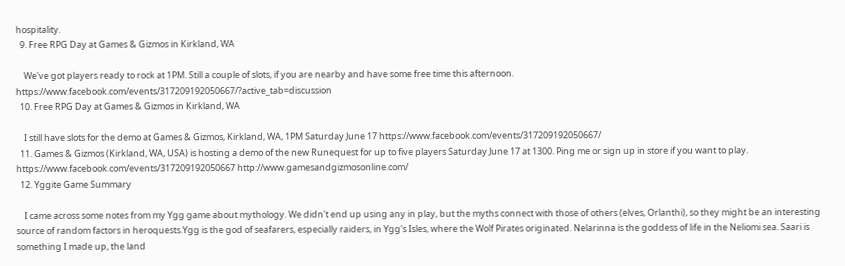hospitality.
  9. Free RPG Day at Games & Gizmos in Kirkland, WA

    We've got players ready to rock at 1PM. Still a couple of slots, if you are nearby and have some free time this afternoon. https://www.facebook.com/events/317209192050667/?active_tab=discussion
  10. Free RPG Day at Games & Gizmos in Kirkland, WA

    I still have slots for the demo at Games & Gizmos, Kirkland, WA, 1PM Saturday June 17 https://www.facebook.com/events/317209192050667/
  11. Games & Gizmos (Kirkland, WA, USA) is hosting a demo of the new Runequest for up to five players Saturday June 17 at 1300. Ping me or sign up in store if you want to play. https://www.facebook.com/events/317209192050667 http://www.gamesandgizmosonline.com/
  12. Yggite Game Summary

    I came across some notes from my Ygg game about mythology. We didn't end up using any in play, but the myths connect with those of others (elves, Orlanthi), so they might be an interesting source of random factors in heroquests.Ygg is the god of seafarers, especially raiders, in Ygg's Isles, where the Wolf Pirates originated. Nelarinna is the goddess of life in the Neliomi sea. Saari is something I made up, the land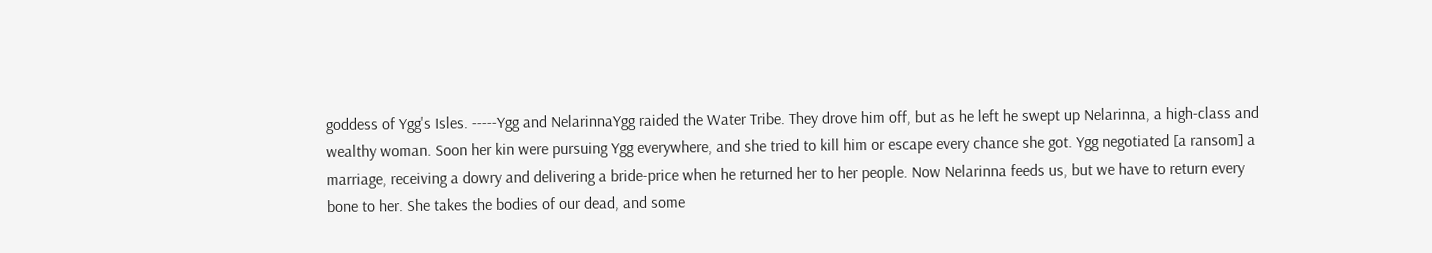goddess of Ygg's Isles. -----Ygg and NelarinnaYgg raided the Water Tribe. They drove him off, but as he left he swept up Nelarinna, a high-class and wealthy woman. Soon her kin were pursuing Ygg everywhere, and she tried to kill him or escape every chance she got. Ygg negotiated [a ransom] a marriage, receiving a dowry and delivering a bride-price when he returned her to her people. Now Nelarinna feeds us, but we have to return every bone to her. She takes the bodies of our dead, and some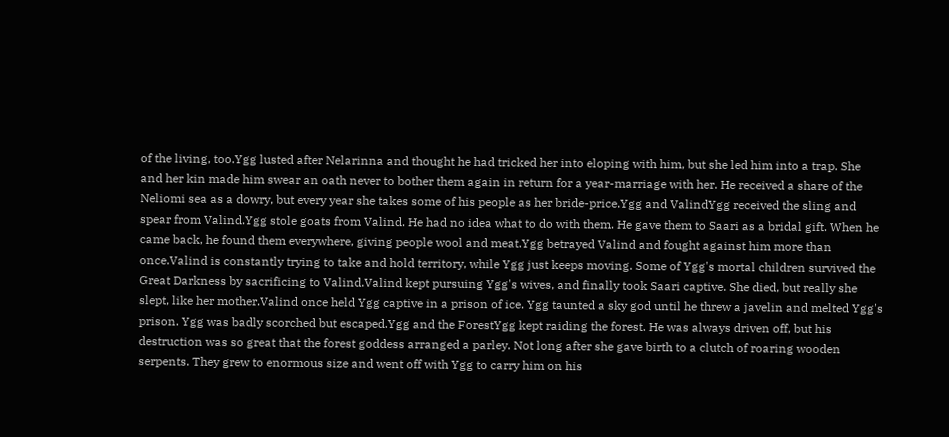of the living, too.Ygg lusted after Nelarinna and thought he had tricked her into eloping with him, but she led him into a trap. She and her kin made him swear an oath never to bother them again in return for a year-marriage with her. He received a share of the Neliomi sea as a dowry, but every year she takes some of his people as her bride-price.Ygg and ValindYgg received the sling and spear from Valind.Ygg stole goats from Valind. He had no idea what to do with them. He gave them to Saari as a bridal gift. When he came back, he found them everywhere, giving people wool and meat.Ygg betrayed Valind and fought against him more than once.Valind is constantly trying to take and hold territory, while Ygg just keeps moving. Some of Ygg's mortal children survived the Great Darkness by sacrificing to Valind.Valind kept pursuing Ygg's wives, and finally took Saari captive. She died, but really she slept, like her mother.Valind once held Ygg captive in a prison of ice. Ygg taunted a sky god until he threw a javelin and melted Ygg's prison. Ygg was badly scorched but escaped.Ygg and the ForestYgg kept raiding the forest. He was always driven off, but his destruction was so great that the forest goddess arranged a parley. Not long after she gave birth to a clutch of roaring wooden serpents. They grew to enormous size and went off with Ygg to carry him on his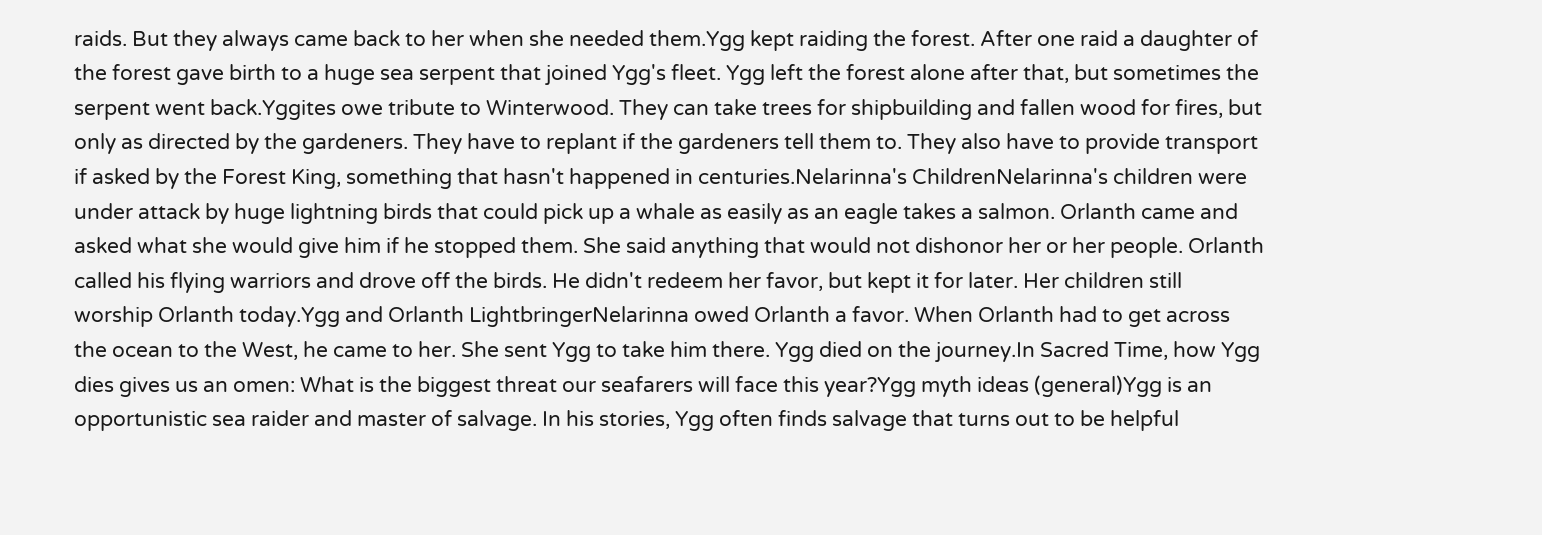raids. But they always came back to her when she needed them.Ygg kept raiding the forest. After one raid a daughter of the forest gave birth to a huge sea serpent that joined Ygg's fleet. Ygg left the forest alone after that, but sometimes the serpent went back.Yggites owe tribute to Winterwood. They can take trees for shipbuilding and fallen wood for fires, but only as directed by the gardeners. They have to replant if the gardeners tell them to. They also have to provide transport if asked by the Forest King, something that hasn't happened in centuries.Nelarinna's ChildrenNelarinna's children were under attack by huge lightning birds that could pick up a whale as easily as an eagle takes a salmon. Orlanth came and asked what she would give him if he stopped them. She said anything that would not dishonor her or her people. Orlanth called his flying warriors and drove off the birds. He didn't redeem her favor, but kept it for later. Her children still worship Orlanth today.Ygg and Orlanth LightbringerNelarinna owed Orlanth a favor. When Orlanth had to get across the ocean to the West, he came to her. She sent Ygg to take him there. Ygg died on the journey.In Sacred Time, how Ygg dies gives us an omen: What is the biggest threat our seafarers will face this year?Ygg myth ideas (general)Ygg is an opportunistic sea raider and master of salvage. In his stories, Ygg often finds salvage that turns out to be helpful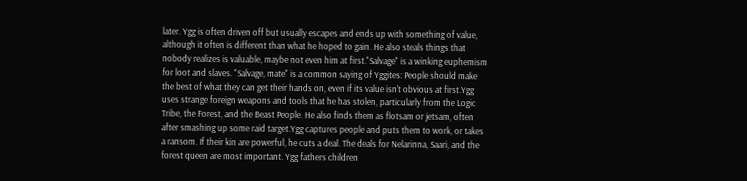later. Ygg is often driven off but usually escapes and ends up with something of value, although it often is different than what he hoped to gain. He also steals things that nobody realizes is valuable, maybe not even him at first."Salvage" is a winking euphemism for loot and slaves. "Salvage, mate" is a common saying of Yggites: People should make the best of what they can get their hands on, even if its value isn't obvious at first.Ygg uses strange foreign weapons and tools that he has stolen, particularly from the Logic Tribe, the Forest, and the Beast People. He also finds them as flotsam or jetsam, often after smashing up some raid target.Ygg captures people and puts them to work, or takes a ransom. If their kin are powerful, he cuts a deal. The deals for Nelarinna, Saari, and the forest queen are most important. Ygg fathers children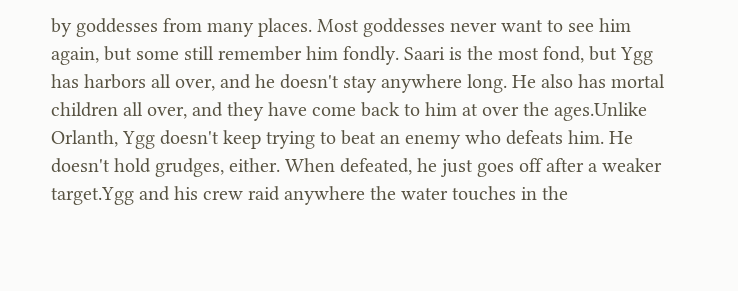by goddesses from many places. Most goddesses never want to see him again, but some still remember him fondly. Saari is the most fond, but Ygg has harbors all over, and he doesn't stay anywhere long. He also has mortal children all over, and they have come back to him at over the ages.Unlike Orlanth, Ygg doesn't keep trying to beat an enemy who defeats him. He doesn't hold grudges, either. When defeated, he just goes off after a weaker target.Ygg and his crew raid anywhere the water touches in the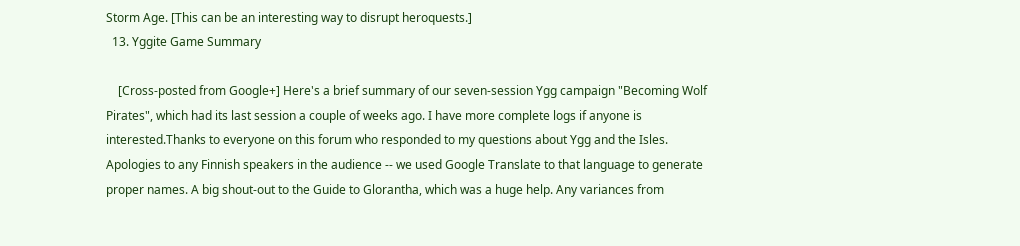Storm Age. [This can be an interesting way to disrupt heroquests.]
  13. Yggite Game Summary

    [Cross-posted from Google+] Here's a brief summary of our seven-session Ygg campaign "Becoming Wolf Pirates", which had its last session a couple of weeks ago. I have more complete logs if anyone is interested.Thanks to everyone on this forum who responded to my questions about Ygg and the Isles. Apologies to any Finnish speakers in the audience -- we used Google Translate to that language to generate proper names. A big shout-out to the Guide to Glorantha, which was a huge help. Any variances from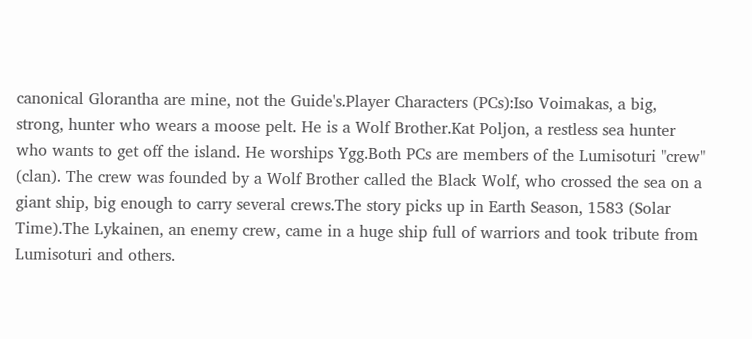canonical Glorantha are mine, not the Guide's.Player Characters (PCs):Iso Voimakas, a big, strong, hunter who wears a moose pelt. He is a Wolf Brother.Kat Poljon, a restless sea hunter who wants to get off the island. He worships Ygg.Both PCs are members of the Lumisoturi "crew" (clan). The crew was founded by a Wolf Brother called the Black Wolf, who crossed the sea on a giant ship, big enough to carry several crews.The story picks up in Earth Season, 1583 (Solar Time).The Lykainen, an enemy crew, came in a huge ship full of warriors and took tribute from Lumisoturi and others.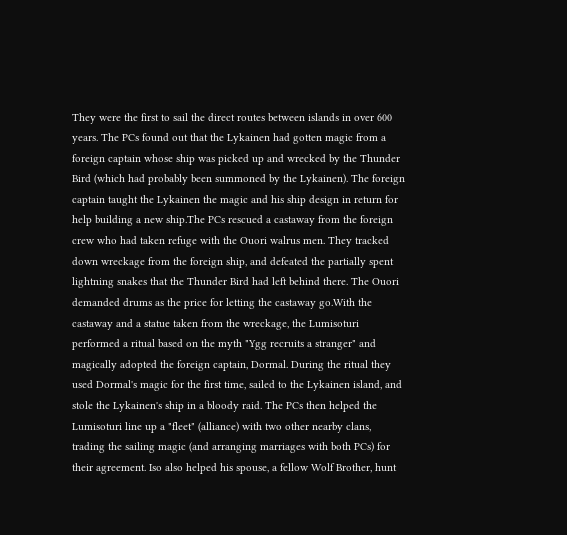They were the first to sail the direct routes between islands in over 600 years. The PCs found out that the Lykainen had gotten magic from a foreign captain whose ship was picked up and wrecked by the Thunder Bird (which had probably been summoned by the Lykainen). The foreign captain taught the Lykainen the magic and his ship design in return for help building a new ship.The PCs rescued a castaway from the foreign crew who had taken refuge with the Ouori walrus men. They tracked down wreckage from the foreign ship, and defeated the partially spent lightning snakes that the Thunder Bird had left behind there. The Ouori demanded drums as the price for letting the castaway go.With the castaway and a statue taken from the wreckage, the Lumisoturi performed a ritual based on the myth "Ygg recruits a stranger" and magically adopted the foreign captain, Dormal. During the ritual they used Dormal's magic for the first time, sailed to the Lykainen island, and stole the Lykainen's ship in a bloody raid. The PCs then helped the Lumisoturi line up a "fleet" (alliance) with two other nearby clans, trading the sailing magic (and arranging marriages with both PCs) for their agreement. Iso also helped his spouse, a fellow Wolf Brother, hunt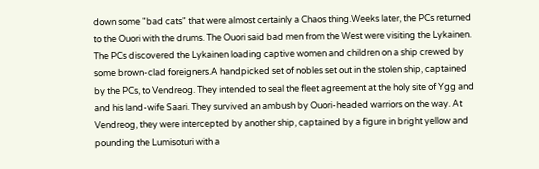down some "bad cats" that were almost certainly a Chaos thing.Weeks later, the PCs returned to the Ouori with the drums. The Ouori said bad men from the West were visiting the Lykainen. The PCs discovered the Lykainen loading captive women and children on a ship crewed by some brown-clad foreigners.A handpicked set of nobles set out in the stolen ship, captained by the PCs, to Vendreog. They intended to seal the fleet agreement at the holy site of Ygg and and his land-wife Saari. They survived an ambush by Ouori-headed warriors on the way. At Vendreog, they were intercepted by another ship, captained by a figure in bright yellow and pounding the Lumisoturi with a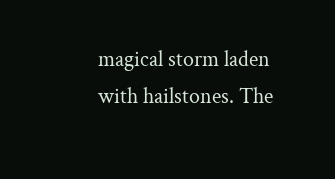magical storm laden with hailstones. The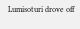Lumisoturi drove off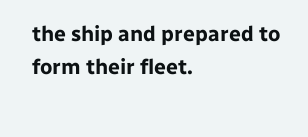the ship and prepared to form their fleet.